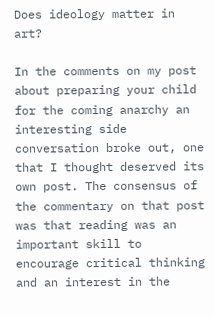Does ideology matter in art?

In the comments on my post about preparing your child for the coming anarchy an interesting side conversation broke out, one that I thought deserved its own post. The consensus of the commentary on that post was that reading was an important skill to encourage critical thinking and an interest in the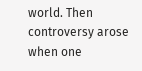world. Then controversy arose when one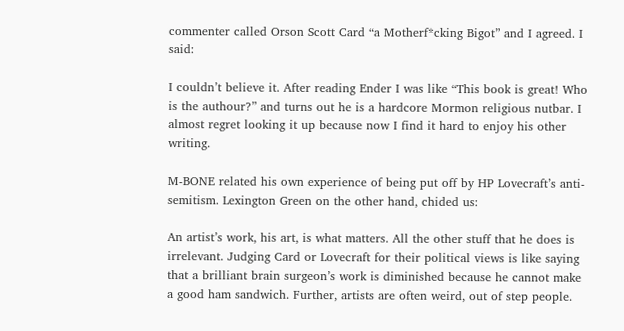commenter called Orson Scott Card “a Motherf*cking Bigot” and I agreed. I said:

I couldn’t believe it. After reading Ender I was like “This book is great! Who is the authour?” and turns out he is a hardcore Mormon religious nutbar. I almost regret looking it up because now I find it hard to enjoy his other writing.

M-BONE related his own experience of being put off by HP Lovecraft’s anti-semitism. Lexington Green on the other hand, chided us:

An artist’s work, his art, is what matters. All the other stuff that he does is irrelevant. Judging Card or Lovecraft for their political views is like saying that a brilliant brain surgeon’s work is diminished because he cannot make a good ham sandwich. Further, artists are often weird, out of step people.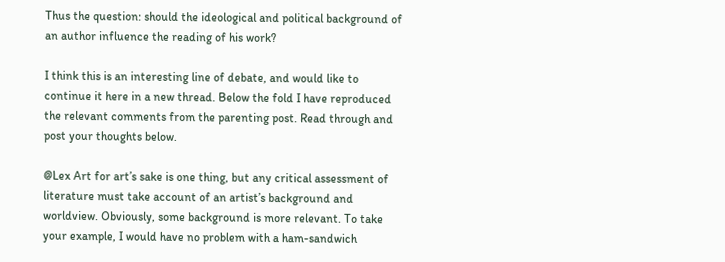Thus the question: should the ideological and political background of an author influence the reading of his work?

I think this is an interesting line of debate, and would like to continue it here in a new thread. Below the fold I have reproduced the relevant comments from the parenting post. Read through and post your thoughts below.

@Lex Art for art’s sake is one thing, but any critical assessment of literature must take account of an artist’s background and worldview. Obviously, some background is more relevant. To take your example, I would have no problem with a ham-sandwich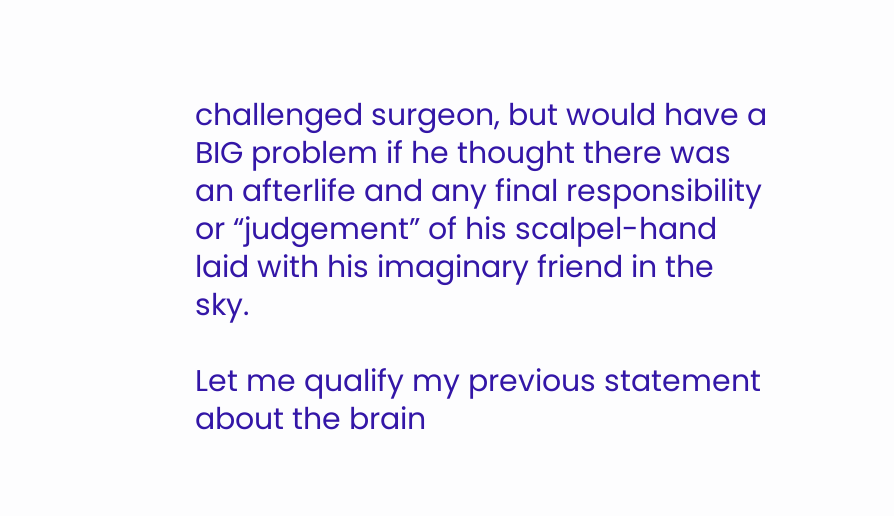challenged surgeon, but would have a BIG problem if he thought there was an afterlife and any final responsibility or “judgement” of his scalpel-hand laid with his imaginary friend in the sky.

Let me qualify my previous statement about the brain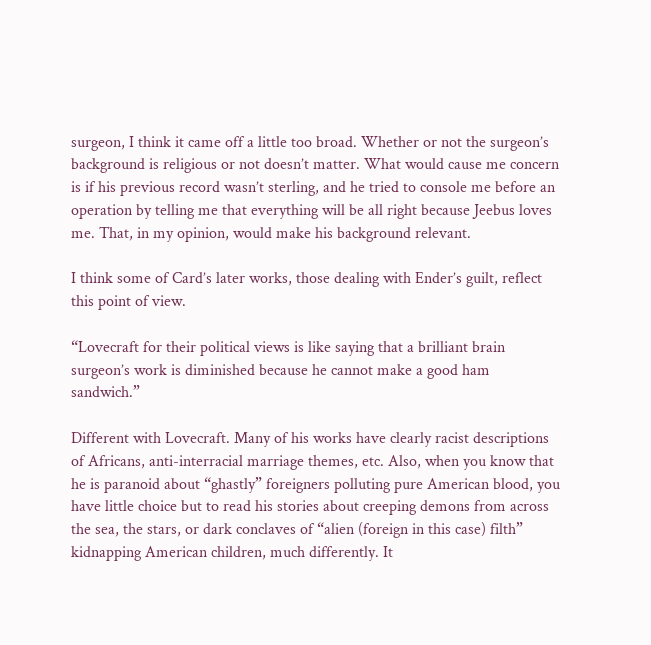surgeon, I think it came off a little too broad. Whether or not the surgeon’s background is religious or not doesn’t matter. What would cause me concern is if his previous record wasn’t sterling, and he tried to console me before an operation by telling me that everything will be all right because Jeebus loves me. That, in my opinion, would make his background relevant.

I think some of Card’s later works, those dealing with Ender’s guilt, reflect this point of view.

“Lovecraft for their political views is like saying that a brilliant brain surgeon’s work is diminished because he cannot make a good ham sandwich.”

Different with Lovecraft. Many of his works have clearly racist descriptions of Africans, anti-interracial marriage themes, etc. Also, when you know that he is paranoid about “ghastly” foreigners polluting pure American blood, you have little choice but to read his stories about creeping demons from across the sea, the stars, or dark conclaves of “alien (foreign in this case) filth” kidnapping American children, much differently. It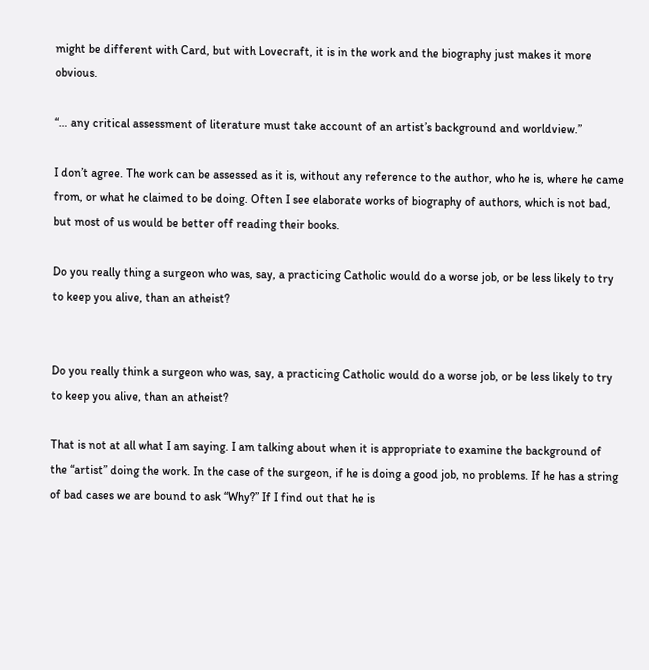might be different with Card, but with Lovecraft, it is in the work and the biography just makes it more obvious.

“… any critical assessment of literature must take account of an artist’s background and worldview.”

I don’t agree. The work can be assessed as it is, without any reference to the author, who he is, where he came from, or what he claimed to be doing. Often I see elaborate works of biography of authors, which is not bad, but most of us would be better off reading their books.

Do you really thing a surgeon who was, say, a practicing Catholic would do a worse job, or be less likely to try to keep you alive, than an atheist?


Do you really think a surgeon who was, say, a practicing Catholic would do a worse job, or be less likely to try to keep you alive, than an atheist?

That is not at all what I am saying. I am talking about when it is appropriate to examine the background of the “artist” doing the work. In the case of the surgeon, if he is doing a good job, no problems. If he has a string of bad cases we are bound to ask “Why?” If I find out that he is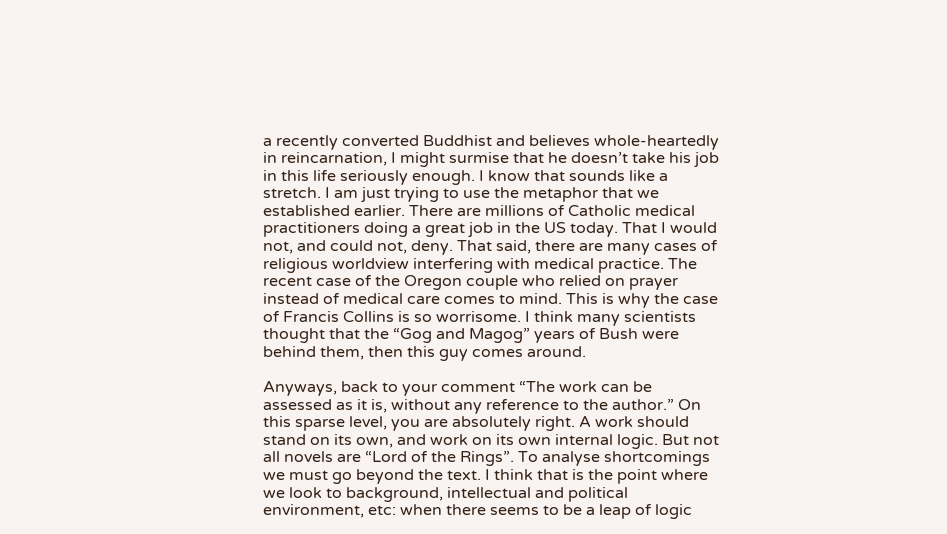a recently converted Buddhist and believes whole-heartedly in reincarnation, I might surmise that he doesn’t take his job in this life seriously enough. I know that sounds like a stretch. I am just trying to use the metaphor that we established earlier. There are millions of Catholic medical practitioners doing a great job in the US today. That I would not, and could not, deny. That said, there are many cases of religious worldview interfering with medical practice. The recent case of the Oregon couple who relied on prayer instead of medical care comes to mind. This is why the case of Francis Collins is so worrisome. I think many scientists thought that the “Gog and Magog” years of Bush were behind them, then this guy comes around.

Anyways, back to your comment “The work can be assessed as it is, without any reference to the author.” On this sparse level, you are absolutely right. A work should stand on its own, and work on its own internal logic. But not all novels are “Lord of the Rings”. To analyse shortcomings we must go beyond the text. I think that is the point where we look to background, intellectual and political environment, etc: when there seems to be a leap of logic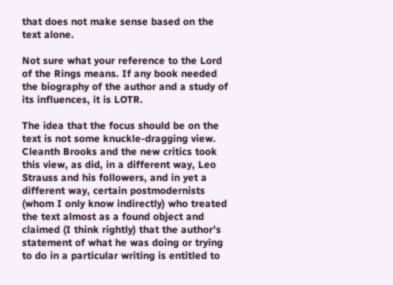that does not make sense based on the text alone.

Not sure what your reference to the Lord of the Rings means. If any book needed the biography of the author and a study of its influences, it is LOTR.

The idea that the focus should be on the text is not some knuckle-dragging view. Cleanth Brooks and the new critics took this view, as did, in a different way, Leo Strauss and his followers, and in yet a different way, certain postmodernists (whom I only know indirectly) who treated the text almost as a found object and claimed (I think rightly) that the author’s statement of what he was doing or trying to do in a particular writing is entitled to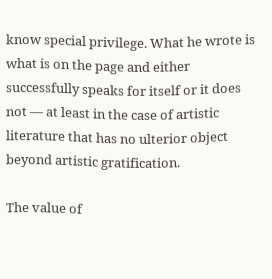know special privilege. What he wrote is what is on the page and either successfully speaks for itself or it does not — at least in the case of artistic literature that has no ulterior object beyond artistic gratification.

The value of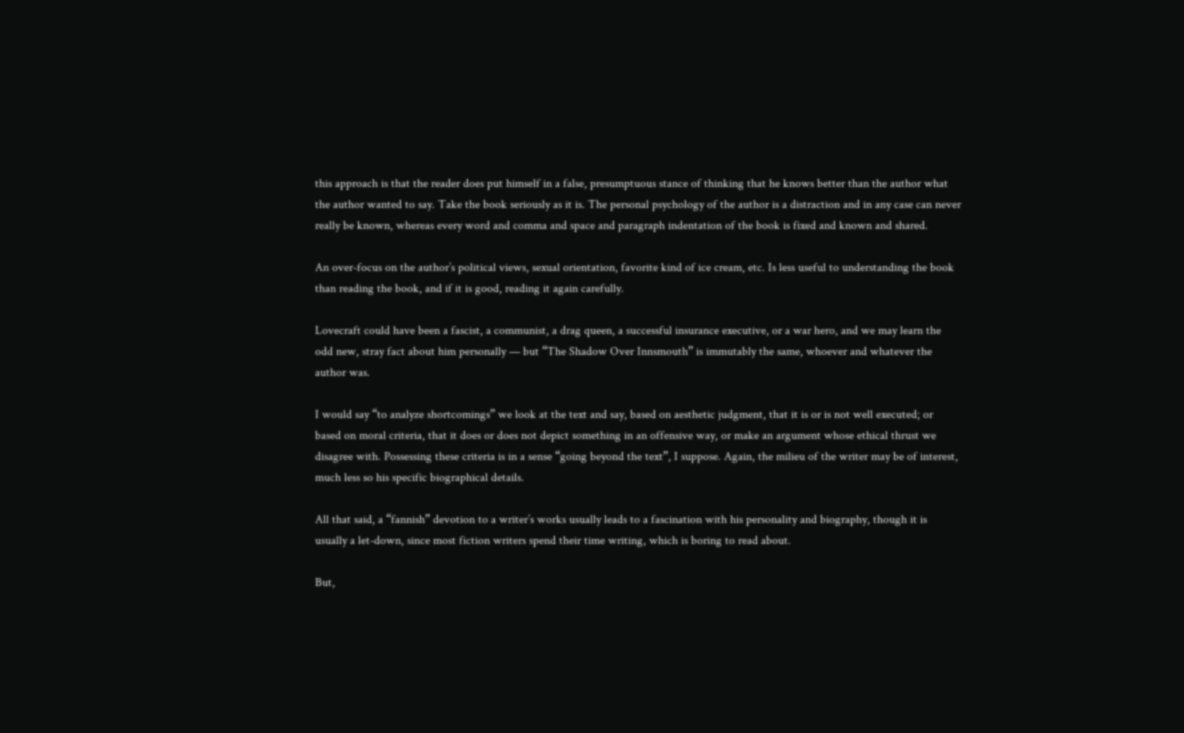this approach is that the reader does put himself in a false, presumptuous stance of thinking that he knows better than the author what the author wanted to say. Take the book seriously as it is. The personal psychology of the author is a distraction and in any case can never really be known, whereas every word and comma and space and paragraph indentation of the book is fixed and known and shared.

An over-focus on the author’s political views, sexual orientation, favorite kind of ice cream, etc. Is less useful to understanding the book than reading the book, and if it is good, reading it again carefully.

Lovecraft could have been a fascist, a communist, a drag queen, a successful insurance executive, or a war hero, and we may learn the odd new, stray fact about him personally — but “The Shadow Over Innsmouth” is immutably the same, whoever and whatever the author was.

I would say “to analyze shortcomings” we look at the text and say, based on aesthetic judgment, that it is or is not well executed; or based on moral criteria, that it does or does not depict something in an offensive way, or make an argument whose ethical thrust we disagree with. Possessing these criteria is in a sense “going beyond the text”, I suppose. Again, the milieu of the writer may be of interest, much less so his specific biographical details.

All that said, a “fannish” devotion to a writer’s works usually leads to a fascination with his personality and biography, though it is usually a let-down, since most fiction writers spend their time writing, which is boring to read about.

But,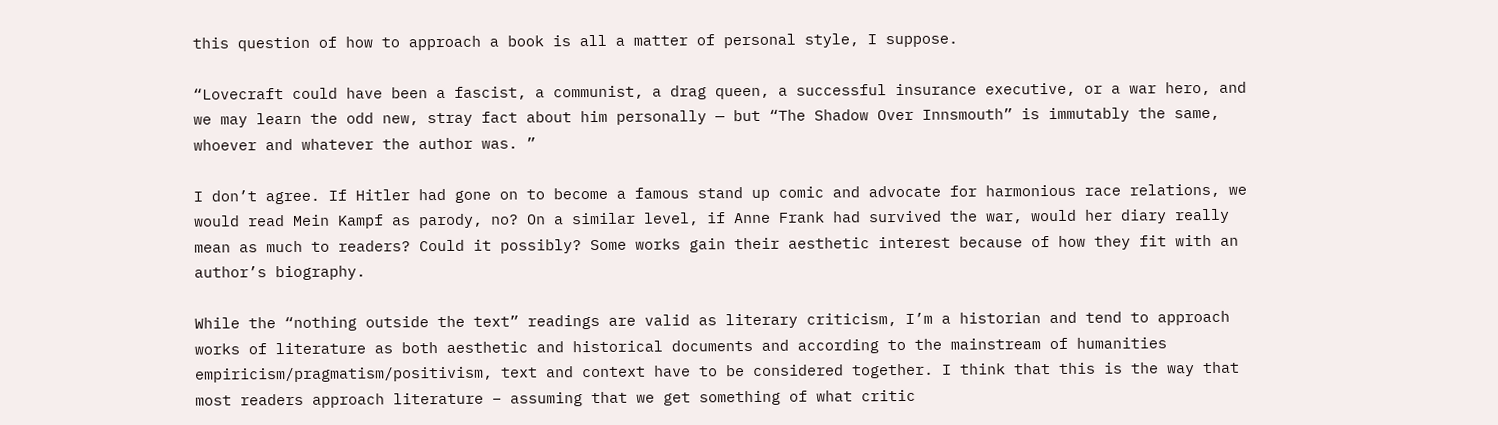this question of how to approach a book is all a matter of personal style, I suppose.

“Lovecraft could have been a fascist, a communist, a drag queen, a successful insurance executive, or a war hero, and we may learn the odd new, stray fact about him personally — but “The Shadow Over Innsmouth” is immutably the same, whoever and whatever the author was. ”

I don’t agree. If Hitler had gone on to become a famous stand up comic and advocate for harmonious race relations, we would read Mein Kampf as parody, no? On a similar level, if Anne Frank had survived the war, would her diary really mean as much to readers? Could it possibly? Some works gain their aesthetic interest because of how they fit with an author’s biography.

While the “nothing outside the text” readings are valid as literary criticism, I’m a historian and tend to approach works of literature as both aesthetic and historical documents and according to the mainstream of humanities empiricism/pragmatism/positivism, text and context have to be considered together. I think that this is the way that most readers approach literature – assuming that we get something of what critic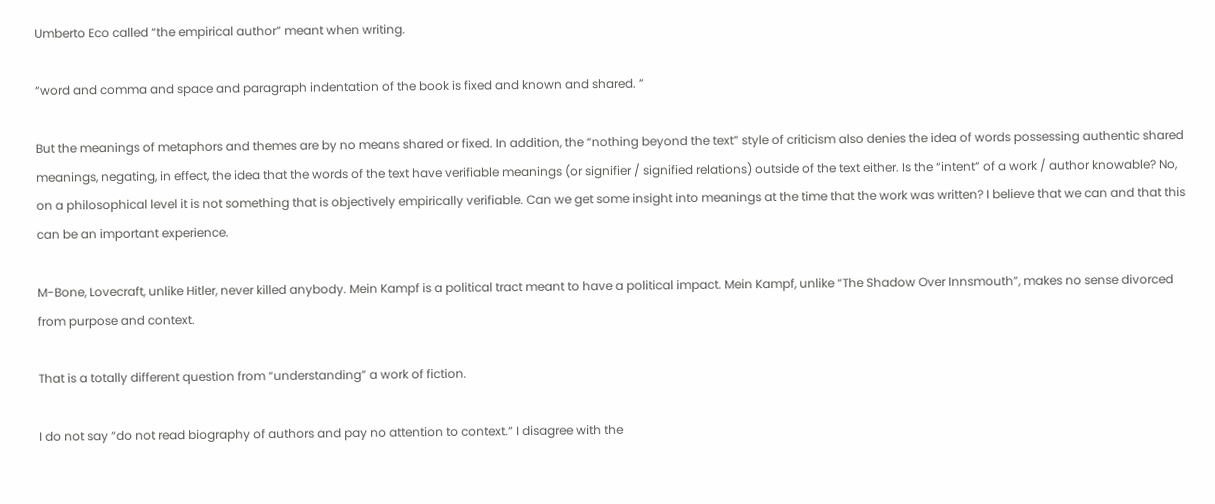Umberto Eco called “the empirical author” meant when writing.

“word and comma and space and paragraph indentation of the book is fixed and known and shared. ”

But the meanings of metaphors and themes are by no means shared or fixed. In addition, the “nothing beyond the text” style of criticism also denies the idea of words possessing authentic shared meanings, negating, in effect, the idea that the words of the text have verifiable meanings (or signifier / signified relations) outside of the text either. Is the “intent” of a work / author knowable? No, on a philosophical level it is not something that is objectively empirically verifiable. Can we get some insight into meanings at the time that the work was written? I believe that we can and that this can be an important experience.

M-Bone, Lovecraft, unlike Hitler, never killed anybody. Mein Kampf is a political tract meant to have a political impact. Mein Kampf, unlike “The Shadow Over Innsmouth”, makes no sense divorced from purpose and context.

That is a totally different question from “understanding” a work of fiction.

I do not say “do not read biography of authors and pay no attention to context.” I disagree with the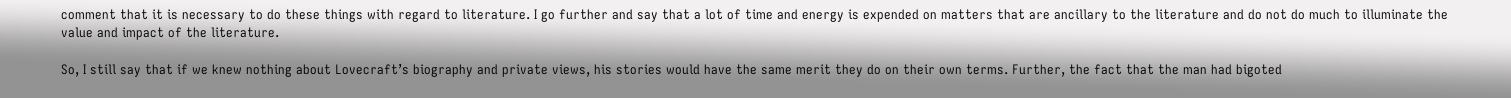comment that it is necessary to do these things with regard to literature. I go further and say that a lot of time and energy is expended on matters that are ancillary to the literature and do not do much to illuminate the value and impact of the literature.

So, I still say that if we knew nothing about Lovecraft’s biography and private views, his stories would have the same merit they do on their own terms. Further, the fact that the man had bigoted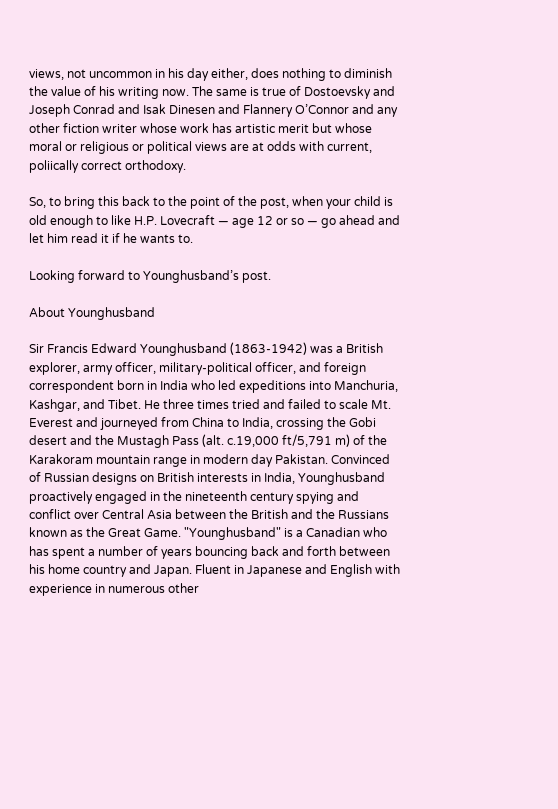views, not uncommon in his day either, does nothing to diminish the value of his writing now. The same is true of Dostoevsky and Joseph Conrad and Isak Dinesen and Flannery O’Connor and any other fiction writer whose work has artistic merit but whose moral or religious or political views are at odds with current, poliically correct orthodoxy.

So, to bring this back to the point of the post, when your child is old enough to like H.P. Lovecraft — age 12 or so — go ahead and let him read it if he wants to.

Looking forward to Younghusband’s post.

About Younghusband

Sir Francis Edward Younghusband (1863-1942) was a British explorer, army officer, military-political officer, and foreign correspondent born in India who led expeditions into Manchuria, Kashgar, and Tibet. He three times tried and failed to scale Mt. Everest and journeyed from China to India, crossing the Gobi desert and the Mustagh Pass (alt. c.19,000 ft/5,791 m) of the Karakoram mountain range in modern day Pakistan. Convinced of Russian designs on British interests in India, Younghusband proactively engaged in the nineteenth century spying and conflict over Central Asia between the British and the Russians known as the Great Game. "Younghusband" is a Canadian who has spent a number of years bouncing back and forth between his home country and Japan. Fluent in Japanese and English with experience in numerous other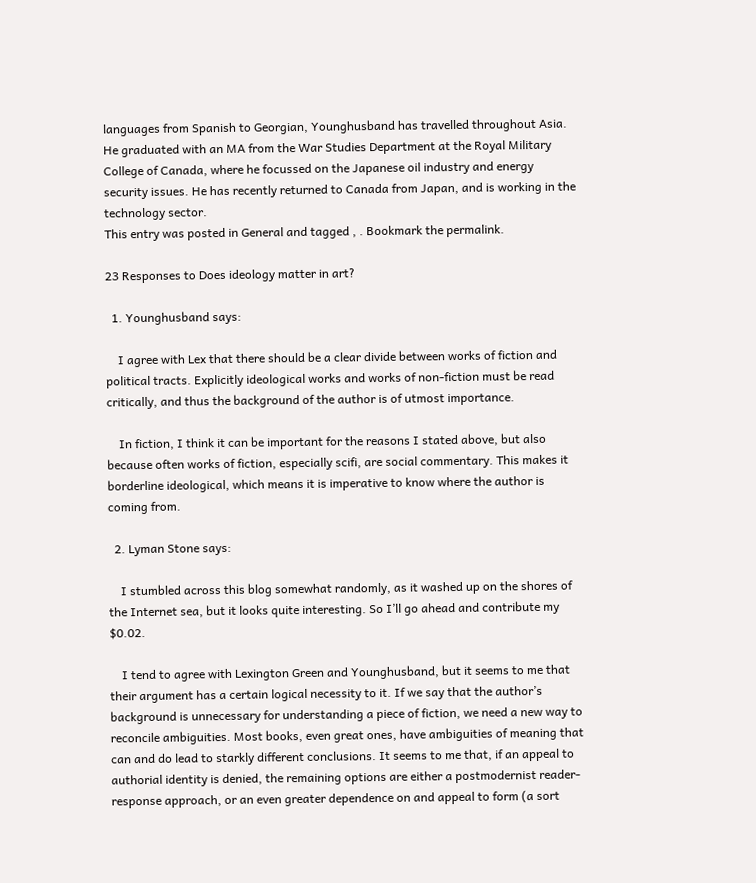languages from Spanish to Georgian, Younghusband has travelled throughout Asia. He graduated with an MA from the War Studies Department at the Royal Military College of Canada, where he focussed on the Japanese oil industry and energy security issues. He has recently returned to Canada from Japan, and is working in the technology sector.
This entry was posted in General and tagged , . Bookmark the permalink.

23 Responses to Does ideology matter in art?

  1. Younghusband says:

    I agree with Lex that there should be a clear divide between works of fiction and political tracts. Explicitly ideological works and works of non-fiction must be read critically, and thus the background of the author is of utmost importance.

    In fiction, I think it can be important for the reasons I stated above, but also because often works of fiction, especially scifi, are social commentary. This makes it borderline ideological, which means it is imperative to know where the author is coming from.

  2. Lyman Stone says:

    I stumbled across this blog somewhat randomly, as it washed up on the shores of the Internet sea, but it looks quite interesting. So I’ll go ahead and contribute my $0.02.

    I tend to agree with Lexington Green and Younghusband, but it seems to me that their argument has a certain logical necessity to it. If we say that the author’s background is unnecessary for understanding a piece of fiction, we need a new way to reconcile ambiguities. Most books, even great ones, have ambiguities of meaning that can and do lead to starkly different conclusions. It seems to me that, if an appeal to authorial identity is denied, the remaining options are either a postmodernist reader-response approach, or an even greater dependence on and appeal to form (a sort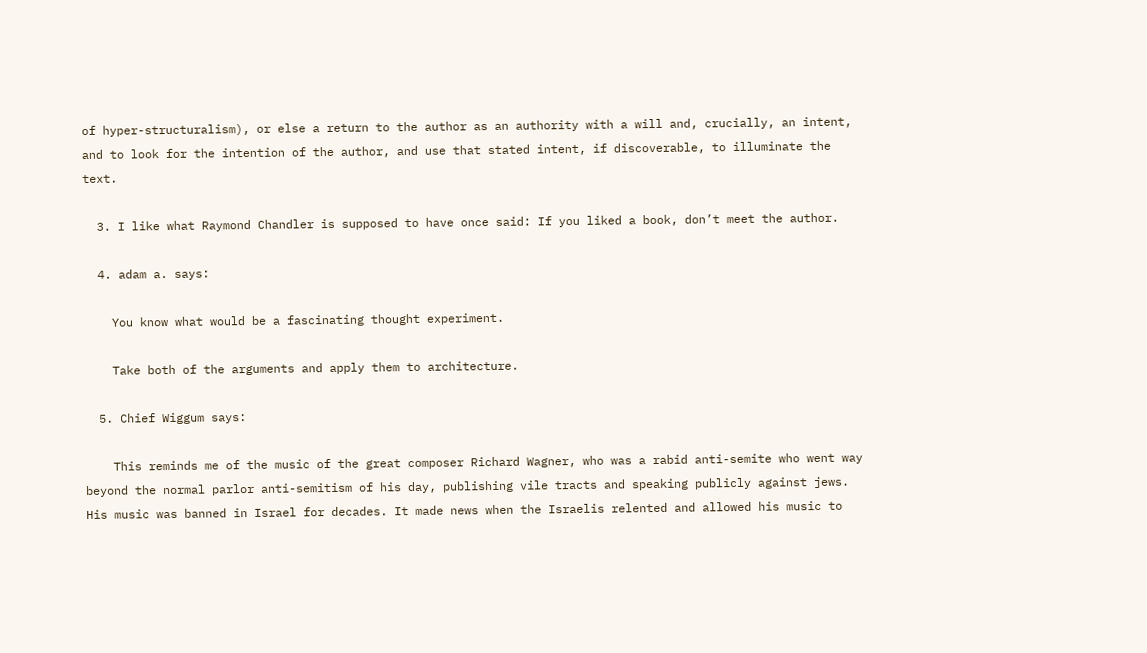of hyper-structuralism), or else a return to the author as an authority with a will and, crucially, an intent, and to look for the intention of the author, and use that stated intent, if discoverable, to illuminate the text.

  3. I like what Raymond Chandler is supposed to have once said: If you liked a book, don’t meet the author.

  4. adam a. says:

    You know what would be a fascinating thought experiment.

    Take both of the arguments and apply them to architecture.

  5. Chief Wiggum says:

    This reminds me of the music of the great composer Richard Wagner, who was a rabid anti-semite who went way beyond the normal parlor anti-semitism of his day, publishing vile tracts and speaking publicly against jews. His music was banned in Israel for decades. It made news when the Israelis relented and allowed his music to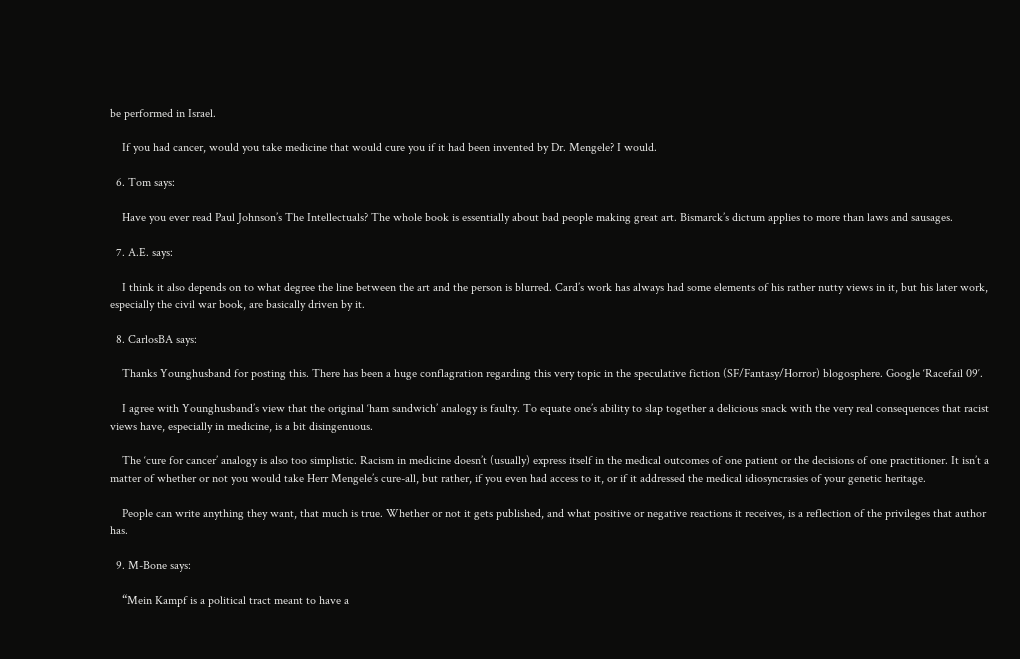be performed in Israel.

    If you had cancer, would you take medicine that would cure you if it had been invented by Dr. Mengele? I would.

  6. Tom says:

    Have you ever read Paul Johnson’s The Intellectuals? The whole book is essentially about bad people making great art. Bismarck’s dictum applies to more than laws and sausages.

  7. A.E. says:

    I think it also depends on to what degree the line between the art and the person is blurred. Card’s work has always had some elements of his rather nutty views in it, but his later work, especially the civil war book, are basically driven by it.

  8. CarlosBA says:

    Thanks Younghusband for posting this. There has been a huge conflagration regarding this very topic in the speculative fiction (SF/Fantasy/Horror) blogosphere. Google ‘Racefail 09′.

    I agree with Younghusband’s view that the original ‘ham sandwich’ analogy is faulty. To equate one’s ability to slap together a delicious snack with the very real consequences that racist views have, especially in medicine, is a bit disingenuous.

    The ‘cure for cancer’ analogy is also too simplistic. Racism in medicine doesn’t (usually) express itself in the medical outcomes of one patient or the decisions of one practitioner. It isn’t a matter of whether or not you would take Herr Mengele’s cure-all, but rather, if you even had access to it, or if it addressed the medical idiosyncrasies of your genetic heritage.

    People can write anything they want, that much is true. Whether or not it gets published, and what positive or negative reactions it receives, is a reflection of the privileges that author has.

  9. M-Bone says:

    “Mein Kampf is a political tract meant to have a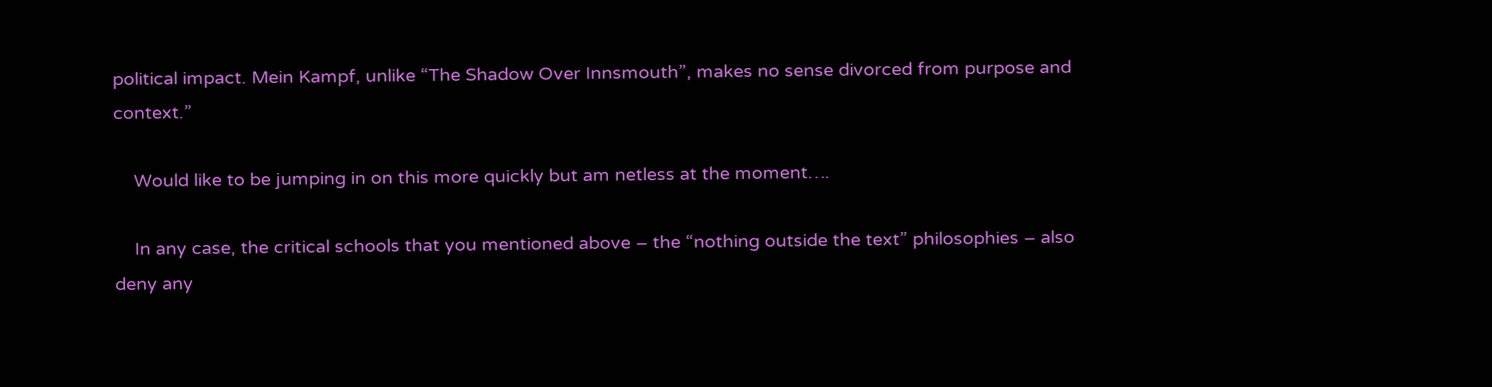political impact. Mein Kampf, unlike “The Shadow Over Innsmouth”, makes no sense divorced from purpose and context.”

    Would like to be jumping in on this more quickly but am netless at the moment….

    In any case, the critical schools that you mentioned above – the “nothing outside the text” philosophies – also deny any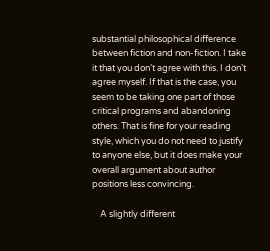substantial philosophical difference between fiction and non-fiction. I take it that you don’t agree with this. I don’t agree myself. If that is the case, you seem to be taking one part of those critical programs and abandoning others. That is fine for your reading style, which you do not need to justify to anyone else, but it does make your overall argument about author positions less convincing.

    A slightly different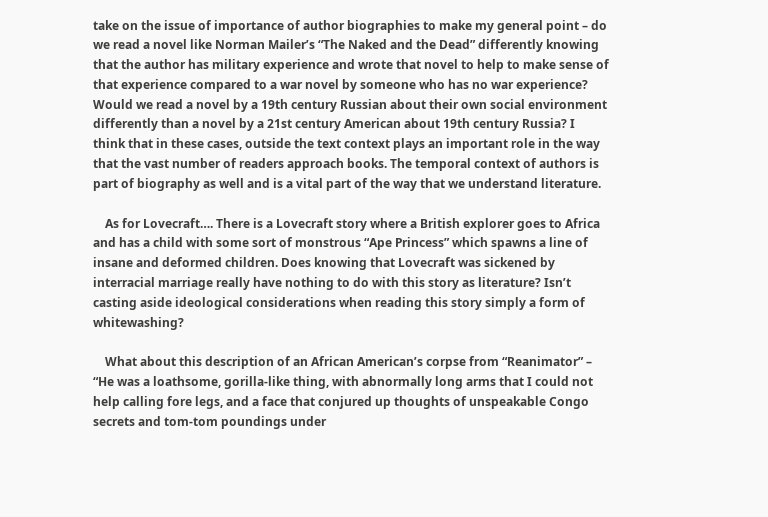take on the issue of importance of author biographies to make my general point – do we read a novel like Norman Mailer’s “The Naked and the Dead” differently knowing that the author has military experience and wrote that novel to help to make sense of that experience compared to a war novel by someone who has no war experience? Would we read a novel by a 19th century Russian about their own social environment differently than a novel by a 21st century American about 19th century Russia? I think that in these cases, outside the text context plays an important role in the way that the vast number of readers approach books. The temporal context of authors is part of biography as well and is a vital part of the way that we understand literature.

    As for Lovecraft…. There is a Lovecraft story where a British explorer goes to Africa and has a child with some sort of monstrous “Ape Princess” which spawns a line of insane and deformed children. Does knowing that Lovecraft was sickened by interracial marriage really have nothing to do with this story as literature? Isn’t casting aside ideological considerations when reading this story simply a form of whitewashing?

    What about this description of an African American’s corpse from “Reanimator” – “He was a loathsome, gorilla-like thing, with abnormally long arms that I could not help calling fore legs, and a face that conjured up thoughts of unspeakable Congo secrets and tom-tom poundings under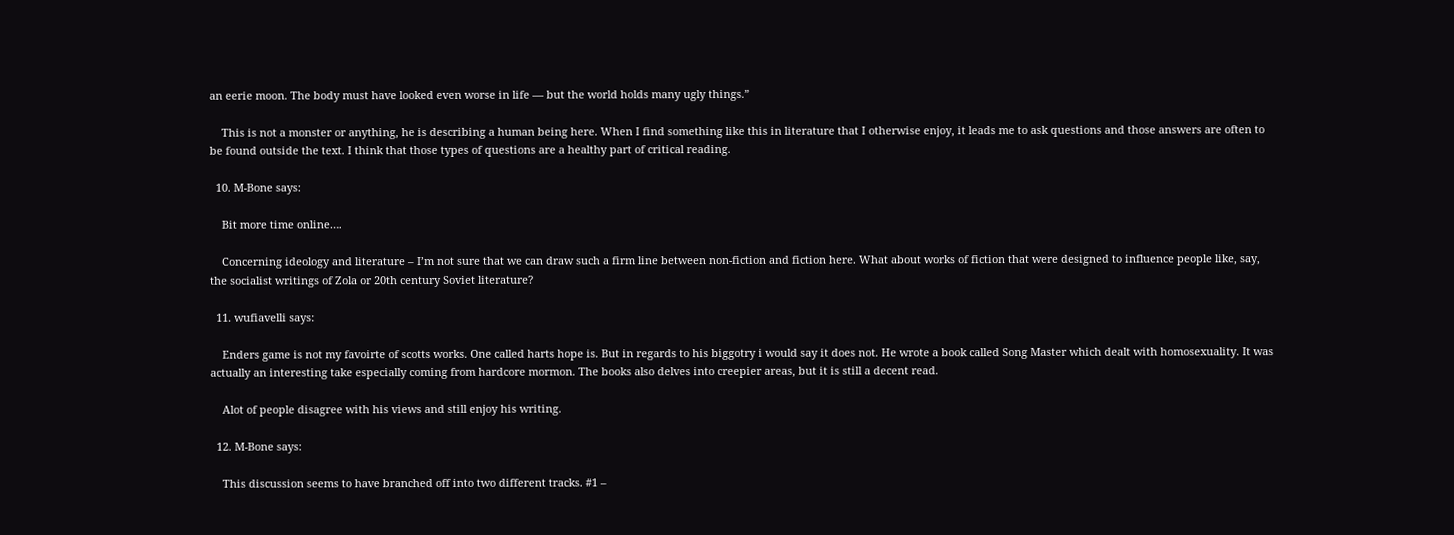an eerie moon. The body must have looked even worse in life — but the world holds many ugly things.”

    This is not a monster or anything, he is describing a human being here. When I find something like this in literature that I otherwise enjoy, it leads me to ask questions and those answers are often to be found outside the text. I think that those types of questions are a healthy part of critical reading.

  10. M-Bone says:

    Bit more time online….

    Concerning ideology and literature – I’m not sure that we can draw such a firm line between non-fiction and fiction here. What about works of fiction that were designed to influence people like, say, the socialist writings of Zola or 20th century Soviet literature?

  11. wufiavelli says:

    Enders game is not my favoirte of scotts works. One called harts hope is. But in regards to his biggotry i would say it does not. He wrote a book called Song Master which dealt with homosexuality. It was actually an interesting take especially coming from hardcore mormon. The books also delves into creepier areas, but it is still a decent read.

    Alot of people disagree with his views and still enjoy his writing.

  12. M-Bone says:

    This discussion seems to have branched off into two different tracks. #1 –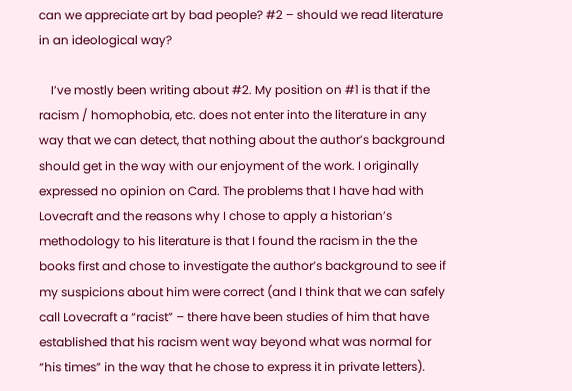can we appreciate art by bad people? #2 – should we read literature in an ideological way?

    I’ve mostly been writing about #2. My position on #1 is that if the racism / homophobia, etc. does not enter into the literature in any way that we can detect, that nothing about the author’s background should get in the way with our enjoyment of the work. I originally expressed no opinion on Card. The problems that I have had with Lovecraft and the reasons why I chose to apply a historian’s methodology to his literature is that I found the racism in the the books first and chose to investigate the author’s background to see if my suspicions about him were correct (and I think that we can safely call Lovecraft a “racist” – there have been studies of him that have established that his racism went way beyond what was normal for “his times” in the way that he chose to express it in private letters).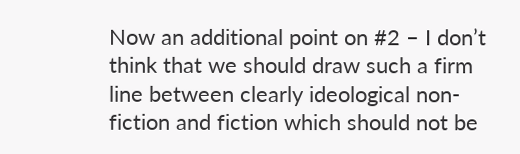Now an additional point on #2 – I don’t think that we should draw such a firm line between clearly ideological non-fiction and fiction which should not be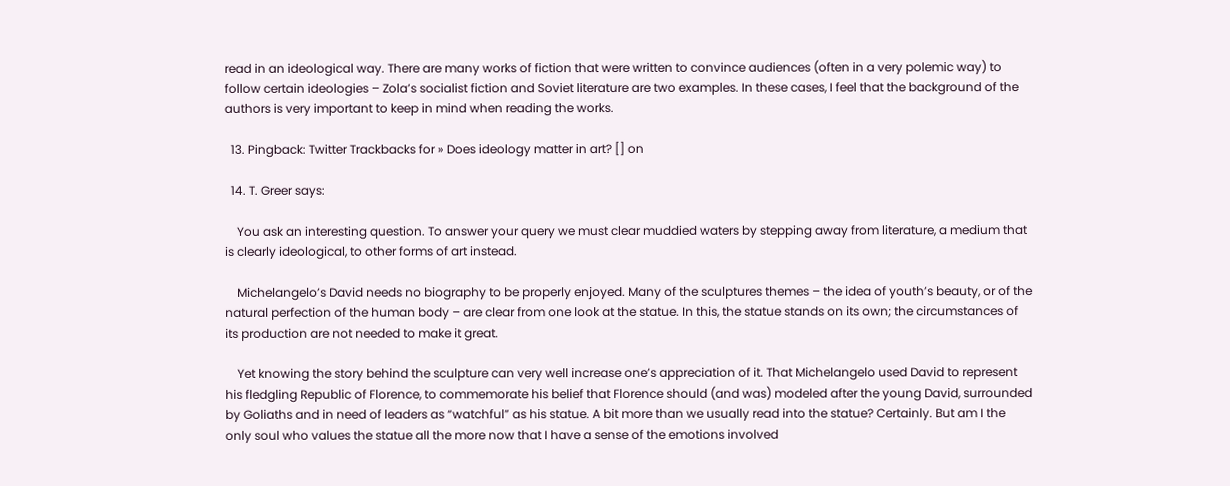read in an ideological way. There are many works of fiction that were written to convince audiences (often in a very polemic way) to follow certain ideologies – Zola’s socialist fiction and Soviet literature are two examples. In these cases, I feel that the background of the authors is very important to keep in mind when reading the works.

  13. Pingback: Twitter Trackbacks for » Does ideology matter in art? [] on

  14. T. Greer says:

    You ask an interesting question. To answer your query we must clear muddied waters by stepping away from literature, a medium that is clearly ideological, to other forms of art instead.

    Michelangelo’s David needs no biography to be properly enjoyed. Many of the sculptures themes – the idea of youth’s beauty, or of the natural perfection of the human body – are clear from one look at the statue. In this, the statue stands on its own; the circumstances of its production are not needed to make it great.

    Yet knowing the story behind the sculpture can very well increase one’s appreciation of it. That Michelangelo used David to represent his fledgling Republic of Florence, to commemorate his belief that Florence should (and was) modeled after the young David, surrounded by Goliaths and in need of leaders as “watchful” as his statue. A bit more than we usually read into the statue? Certainly. But am I the only soul who values the statue all the more now that I have a sense of the emotions involved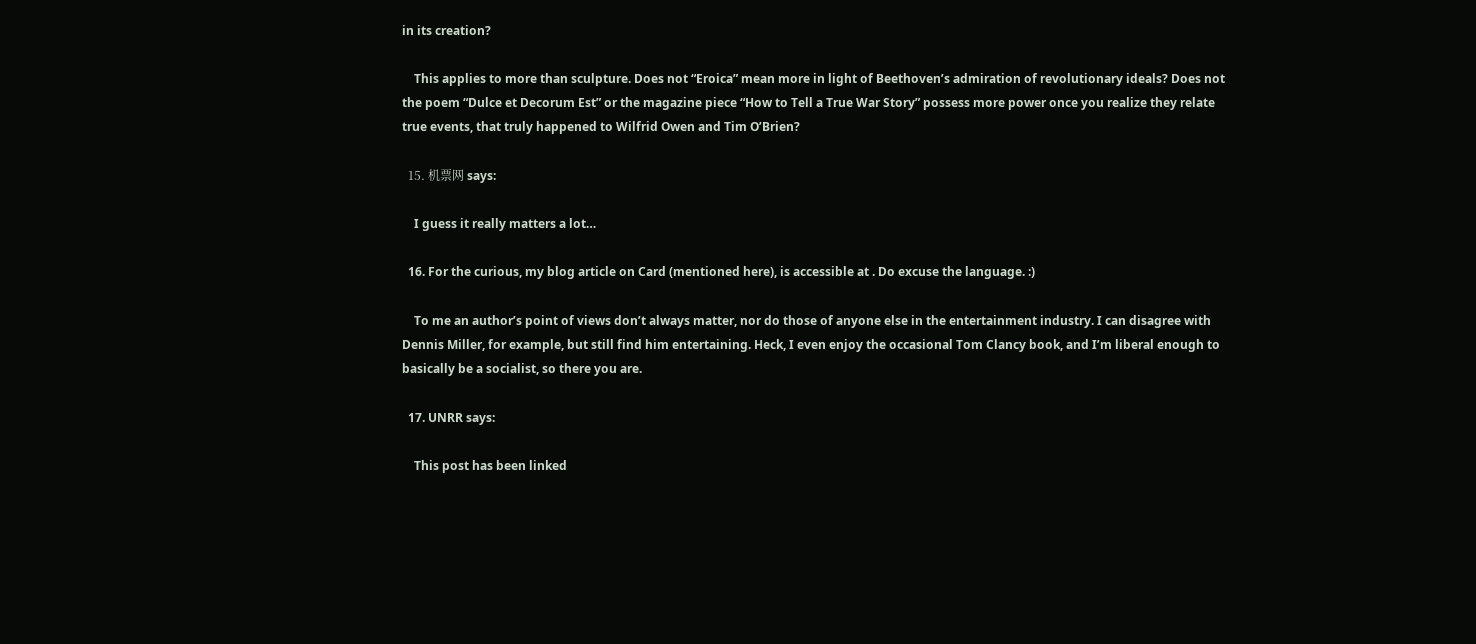in its creation?

    This applies to more than sculpture. Does not “Eroica” mean more in light of Beethoven’s admiration of revolutionary ideals? Does not the poem “Dulce et Decorum Est” or the magazine piece “How to Tell a True War Story” possess more power once you realize they relate true events, that truly happened to Wilfrid Owen and Tim O’Brien?

  15. 机票网 says:

    I guess it really matters a lot…

  16. For the curious, my blog article on Card (mentioned here), is accessible at . Do excuse the language. :)

    To me an author’s point of views don’t always matter, nor do those of anyone else in the entertainment industry. I can disagree with Dennis Miller, for example, but still find him entertaining. Heck, I even enjoy the occasional Tom Clancy book, and I’m liberal enough to basically be a socialist, so there you are.

  17. UNRR says:

    This post has been linked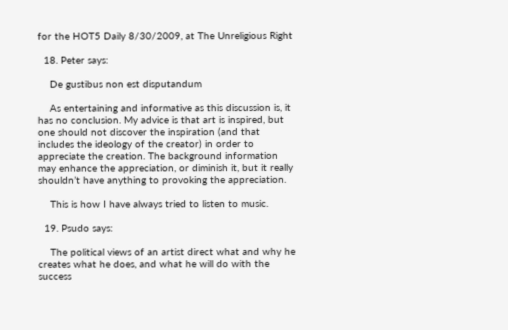for the HOT5 Daily 8/30/2009, at The Unreligious Right

  18. Peter says:

    De gustibus non est disputandum

    As entertaining and informative as this discussion is, it has no conclusion. My advice is that art is inspired, but one should not discover the inspiration (and that includes the ideology of the creator) in order to appreciate the creation. The background information may enhance the appreciation, or diminish it, but it really shouldn’t have anything to provoking the appreciation.

    This is how I have always tried to listen to music.

  19. Psudo says:

    The political views of an artist direct what and why he creates what he does, and what he will do with the success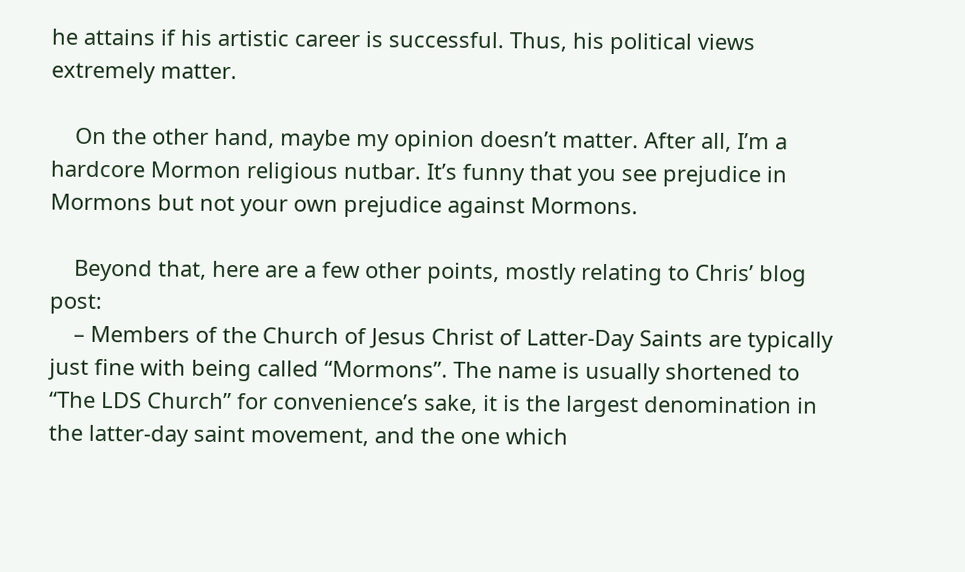he attains if his artistic career is successful. Thus, his political views extremely matter.

    On the other hand, maybe my opinion doesn’t matter. After all, I’m a hardcore Mormon religious nutbar. It’s funny that you see prejudice in Mormons but not your own prejudice against Mormons.

    Beyond that, here are a few other points, mostly relating to Chris’ blog post:
    – Members of the Church of Jesus Christ of Latter-Day Saints are typically just fine with being called “Mormons”. The name is usually shortened to “The LDS Church” for convenience’s sake, it is the largest denomination in the latter-day saint movement, and the one which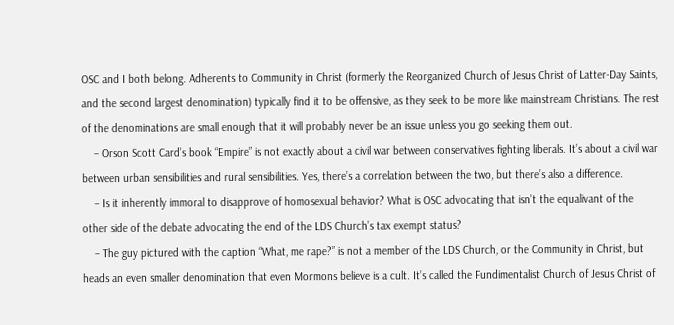OSC and I both belong. Adherents to Community in Christ (formerly the Reorganized Church of Jesus Christ of Latter-Day Saints, and the second largest denomination) typically find it to be offensive, as they seek to be more like mainstream Christians. The rest of the denominations are small enough that it will probably never be an issue unless you go seeking them out.
    – Orson Scott Card’s book “Empire” is not exactly about a civil war between conservatives fighting liberals. It’s about a civil war between urban sensibilities and rural sensibilities. Yes, there’s a correlation between the two, but there’s also a difference.
    – Is it inherently immoral to disapprove of homosexual behavior? What is OSC advocating that isn’t the equalivant of the other side of the debate advocating the end of the LDS Church’s tax exempt status?
    – The guy pictured with the caption “What, me rape?” is not a member of the LDS Church, or the Community in Christ, but heads an even smaller denomination that even Mormons believe is a cult. It’s called the Fundimentalist Church of Jesus Christ of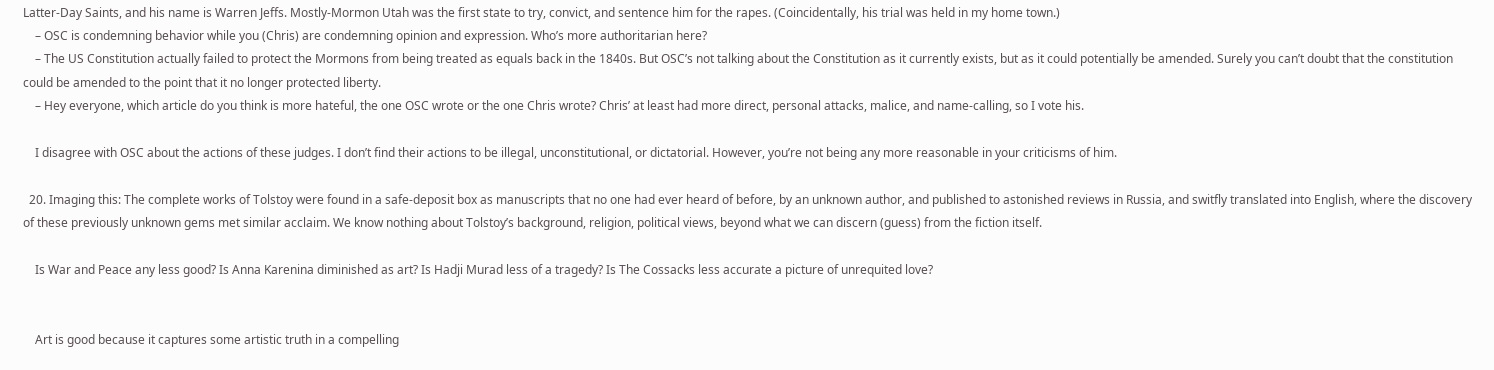Latter-Day Saints, and his name is Warren Jeffs. Mostly-Mormon Utah was the first state to try, convict, and sentence him for the rapes. (Coincidentally, his trial was held in my home town.)
    – OSC is condemning behavior while you (Chris) are condemning opinion and expression. Who’s more authoritarian here?
    – The US Constitution actually failed to protect the Mormons from being treated as equals back in the 1840s. But OSC’s not talking about the Constitution as it currently exists, but as it could potentially be amended. Surely you can’t doubt that the constitution could be amended to the point that it no longer protected liberty.
    – Hey everyone, which article do you think is more hateful, the one OSC wrote or the one Chris wrote? Chris’ at least had more direct, personal attacks, malice, and name-calling, so I vote his.

    I disagree with OSC about the actions of these judges. I don’t find their actions to be illegal, unconstitutional, or dictatorial. However, you’re not being any more reasonable in your criticisms of him.

  20. Imaging this: The complete works of Tolstoy were found in a safe-deposit box as manuscripts that no one had ever heard of before, by an unknown author, and published to astonished reviews in Russia, and switfly translated into English, where the discovery of these previously unknown gems met similar acclaim. We know nothing about Tolstoy’s background, religion, political views, beyond what we can discern (guess) from the fiction itself.

    Is War and Peace any less good? Is Anna Karenina diminished as art? Is Hadji Murad less of a tragedy? Is The Cossacks less accurate a picture of unrequited love?


    Art is good because it captures some artistic truth in a compelling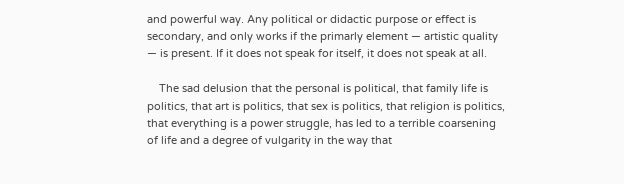and powerful way. Any political or didactic purpose or effect is secondary, and only works if the primarly element — artistic quality — is present. If it does not speak for itself, it does not speak at all.

    The sad delusion that the personal is political, that family life is politics, that art is politics, that sex is politics, that religion is politics, that everything is a power struggle, has led to a terrible coarsening of life and a degree of vulgarity in the way that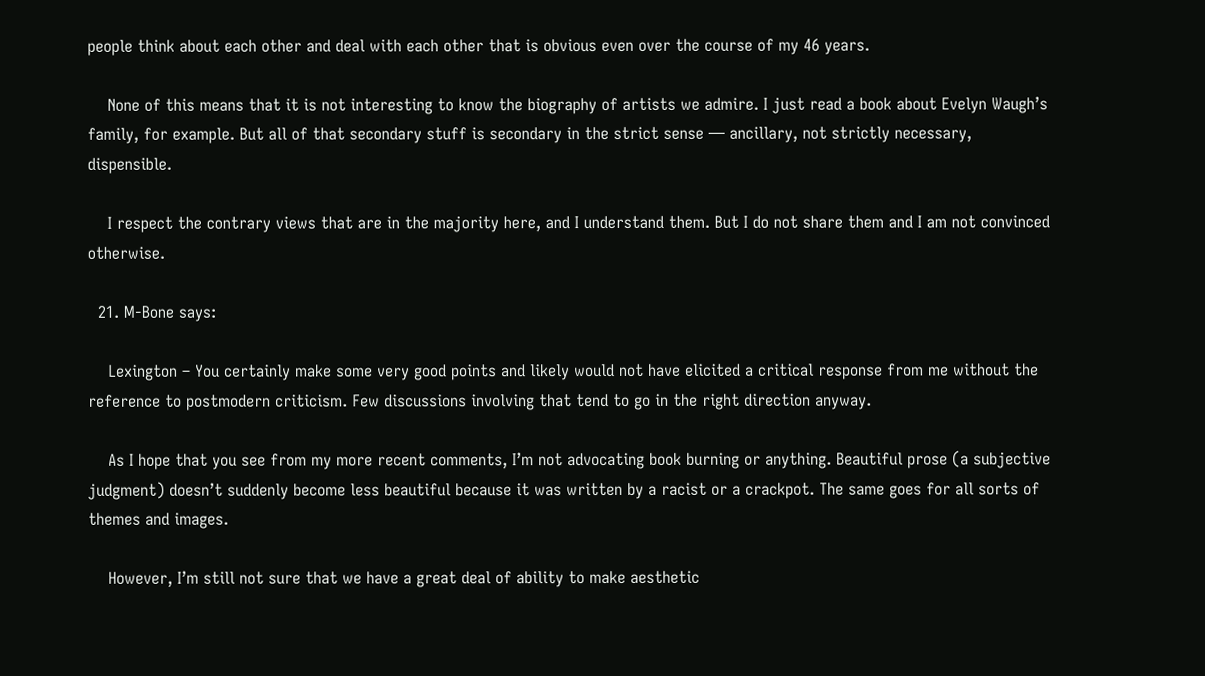people think about each other and deal with each other that is obvious even over the course of my 46 years.

    None of this means that it is not interesting to know the biography of artists we admire. I just read a book about Evelyn Waugh’s family, for example. But all of that secondary stuff is secondary in the strict sense — ancillary, not strictly necessary, dispensible.

    I respect the contrary views that are in the majority here, and I understand them. But I do not share them and I am not convinced otherwise.

  21. M-Bone says:

    Lexington – You certainly make some very good points and likely would not have elicited a critical response from me without the reference to postmodern criticism. Few discussions involving that tend to go in the right direction anyway.

    As I hope that you see from my more recent comments, I’m not advocating book burning or anything. Beautiful prose (a subjective judgment) doesn’t suddenly become less beautiful because it was written by a racist or a crackpot. The same goes for all sorts of themes and images.

    However, I’m still not sure that we have a great deal of ability to make aesthetic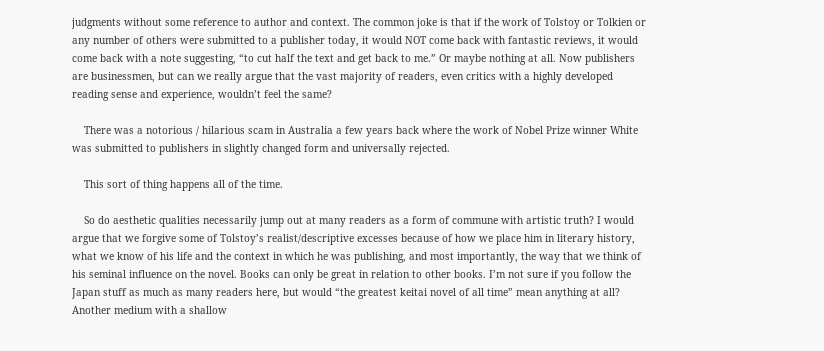judgments without some reference to author and context. The common joke is that if the work of Tolstoy or Tolkien or any number of others were submitted to a publisher today, it would NOT come back with fantastic reviews, it would come back with a note suggesting, “to cut half the text and get back to me.” Or maybe nothing at all. Now publishers are businessmen, but can we really argue that the vast majority of readers, even critics with a highly developed reading sense and experience, wouldn’t feel the same?

    There was a notorious / hilarious scam in Australia a few years back where the work of Nobel Prize winner White was submitted to publishers in slightly changed form and universally rejected.

    This sort of thing happens all of the time.

    So do aesthetic qualities necessarily jump out at many readers as a form of commune with artistic truth? I would argue that we forgive some of Tolstoy’s realist/descriptive excesses because of how we place him in literary history, what we know of his life and the context in which he was publishing, and most importantly, the way that we think of his seminal influence on the novel. Books can only be great in relation to other books. I’m not sure if you follow the Japan stuff as much as many readers here, but would “the greatest keitai novel of all time” mean anything at all? Another medium with a shallow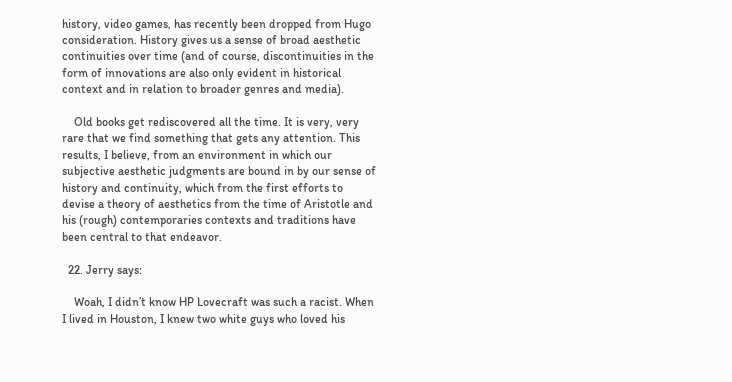history, video games, has recently been dropped from Hugo consideration. History gives us a sense of broad aesthetic continuities over time (and of course, discontinuities in the form of innovations are also only evident in historical context and in relation to broader genres and media).

    Old books get rediscovered all the time. It is very, very rare that we find something that gets any attention. This results, I believe, from an environment in which our subjective aesthetic judgments are bound in by our sense of history and continuity, which from the first efforts to devise a theory of aesthetics from the time of Aristotle and his (rough) contemporaries contexts and traditions have been central to that endeavor.

  22. Jerry says:

    Woah, I didn’t know HP Lovecraft was such a racist. When I lived in Houston, I knew two white guys who loved his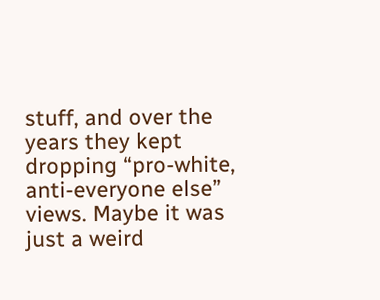stuff, and over the years they kept dropping “pro-white, anti-everyone else” views. Maybe it was just a weird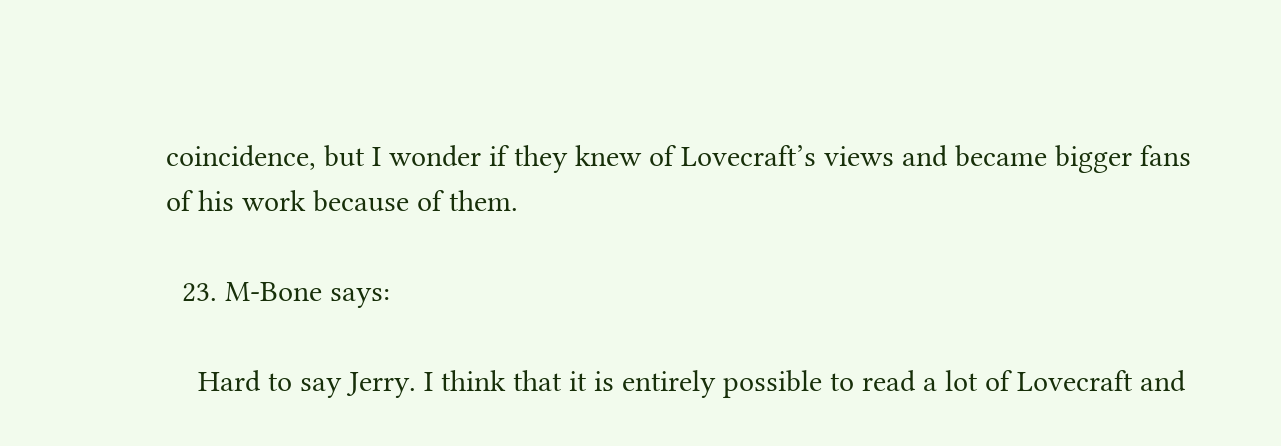coincidence, but I wonder if they knew of Lovecraft’s views and became bigger fans of his work because of them.

  23. M-Bone says:

    Hard to say Jerry. I think that it is entirely possible to read a lot of Lovecraft and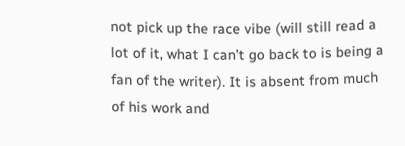not pick up the race vibe (will still read a lot of it, what I can’t go back to is being a fan of the writer). It is absent from much of his work and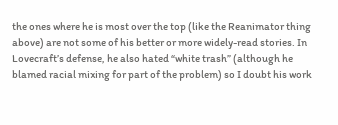the ones where he is most over the top (like the Reanimator thing above) are not some of his better or more widely-read stories. In Lovecraft’s defense, he also hated “white trash” (although he blamed racial mixing for part of the problem) so I doubt his work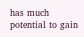has much potential to gain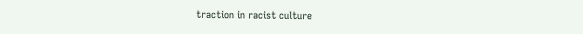traction in racist culture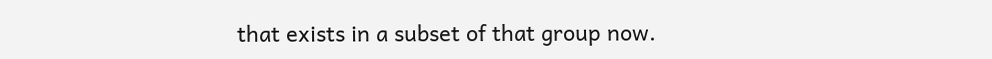that exists in a subset of that group now.